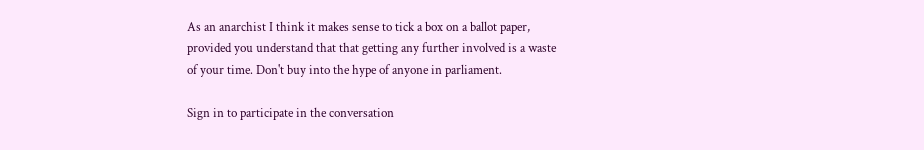As an anarchist I think it makes sense to tick a box on a ballot paper, provided you understand that that getting any further involved is a waste of your time. Don't buy into the hype of anyone in parliament.

Sign in to participate in the conversation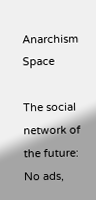Anarchism Space

The social network of the future: No ads,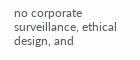no corporate surveillance, ethical design, and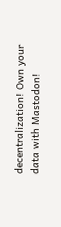decentralization! Own your data with Mastodon!